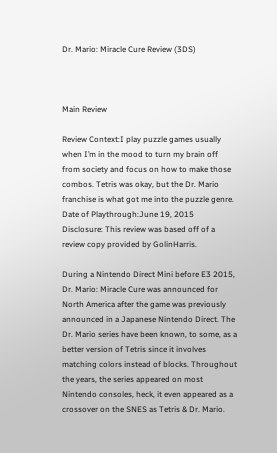Dr. Mario: Miracle Cure Review (3DS)



Main Review

Review Context:I play puzzle games usually when I’m in the mood to turn my brain off from society and focus on how to make those combos. Tetris was okay, but the Dr. Mario franchise is what got me into the puzzle genre.
Date of Playthrough:June 19, 2015
Disclosure: This review was based off of a review copy provided by GolinHarris.

During a Nintendo Direct Mini before E3 2015, Dr. Mario: Miracle Cure was announced for North America after the game was previously announced in a Japanese Nintendo Direct. The Dr. Mario series have been known, to some, as a better version of Tetris since it involves matching colors instead of blocks. Throughout the years, the series appeared on most Nintendo consoles, heck, it even appeared as a crossover on the SNES as Tetris & Dr. Mario.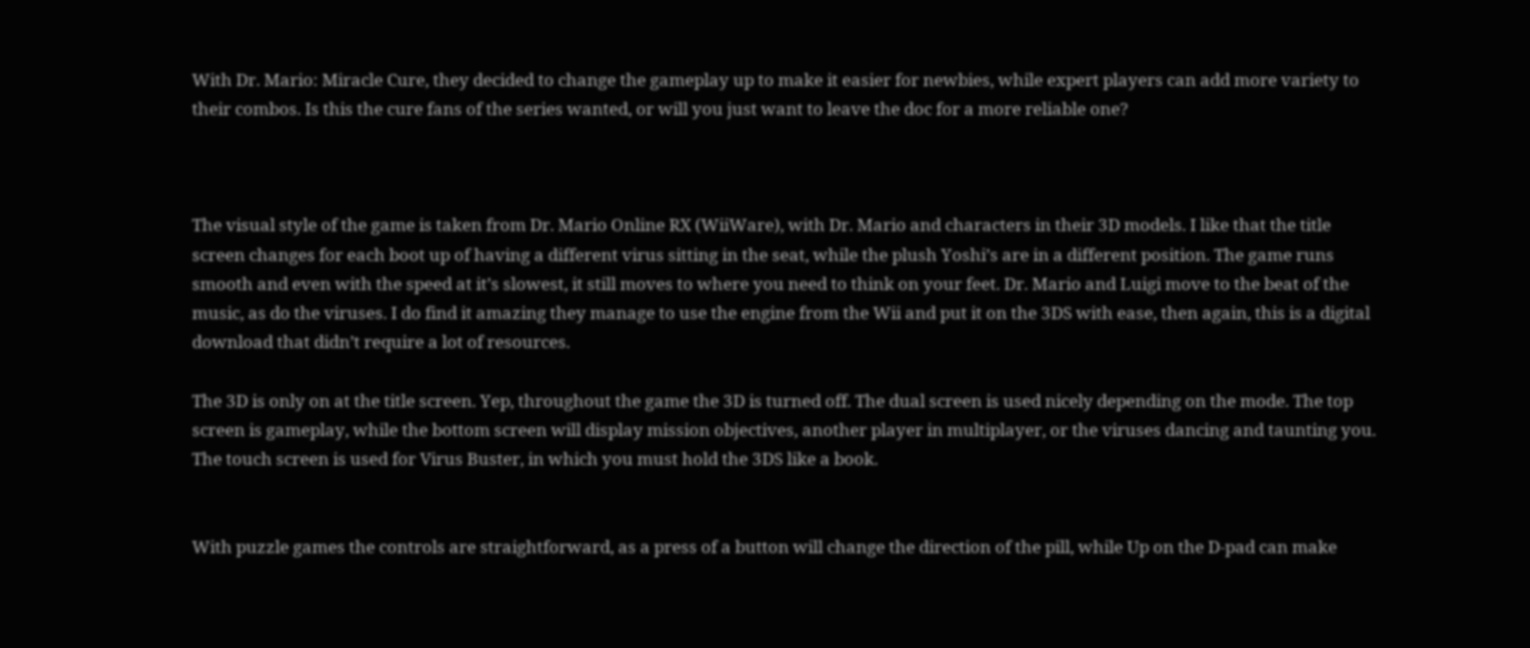With Dr. Mario: Miracle Cure, they decided to change the gameplay up to make it easier for newbies, while expert players can add more variety to their combos. Is this the cure fans of the series wanted, or will you just want to leave the doc for a more reliable one?



The visual style of the game is taken from Dr. Mario Online RX (WiiWare), with Dr. Mario and characters in their 3D models. I like that the title screen changes for each boot up of having a different virus sitting in the seat, while the plush Yoshi’s are in a different position. The game runs smooth and even with the speed at it’s slowest, it still moves to where you need to think on your feet. Dr. Mario and Luigi move to the beat of the music, as do the viruses. I do find it amazing they manage to use the engine from the Wii and put it on the 3DS with ease, then again, this is a digital download that didn’t require a lot of resources.

The 3D is only on at the title screen. Yep, throughout the game the 3D is turned off. The dual screen is used nicely depending on the mode. The top screen is gameplay, while the bottom screen will display mission objectives, another player in multiplayer, or the viruses dancing and taunting you. The touch screen is used for Virus Buster, in which you must hold the 3DS like a book.


With puzzle games the controls are straightforward, as a press of a button will change the direction of the pill, while Up on the D-pad can make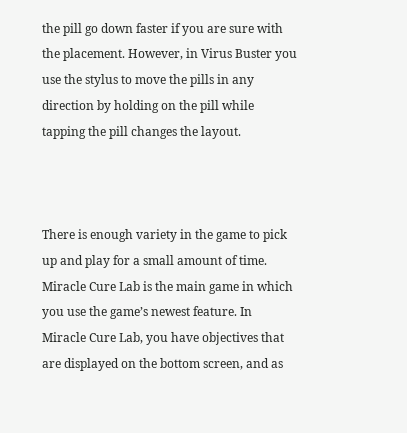the pill go down faster if you are sure with the placement. However, in Virus Buster you use the stylus to move the pills in any direction by holding on the pill while tapping the pill changes the layout.



There is enough variety in the game to pick up and play for a small amount of time. Miracle Cure Lab is the main game in which you use the game’s newest feature. In Miracle Cure Lab, you have objectives that are displayed on the bottom screen, and as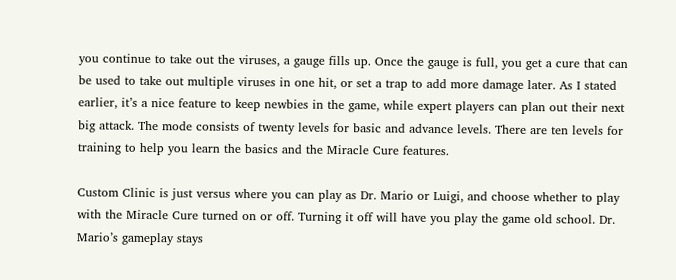you continue to take out the viruses, a gauge fills up. Once the gauge is full, you get a cure that can be used to take out multiple viruses in one hit, or set a trap to add more damage later. As I stated earlier, it’s a nice feature to keep newbies in the game, while expert players can plan out their next big attack. The mode consists of twenty levels for basic and advance levels. There are ten levels for training to help you learn the basics and the Miracle Cure features.

Custom Clinic is just versus where you can play as Dr. Mario or Luigi, and choose whether to play with the Miracle Cure turned on or off. Turning it off will have you play the game old school. Dr. Mario’s gameplay stays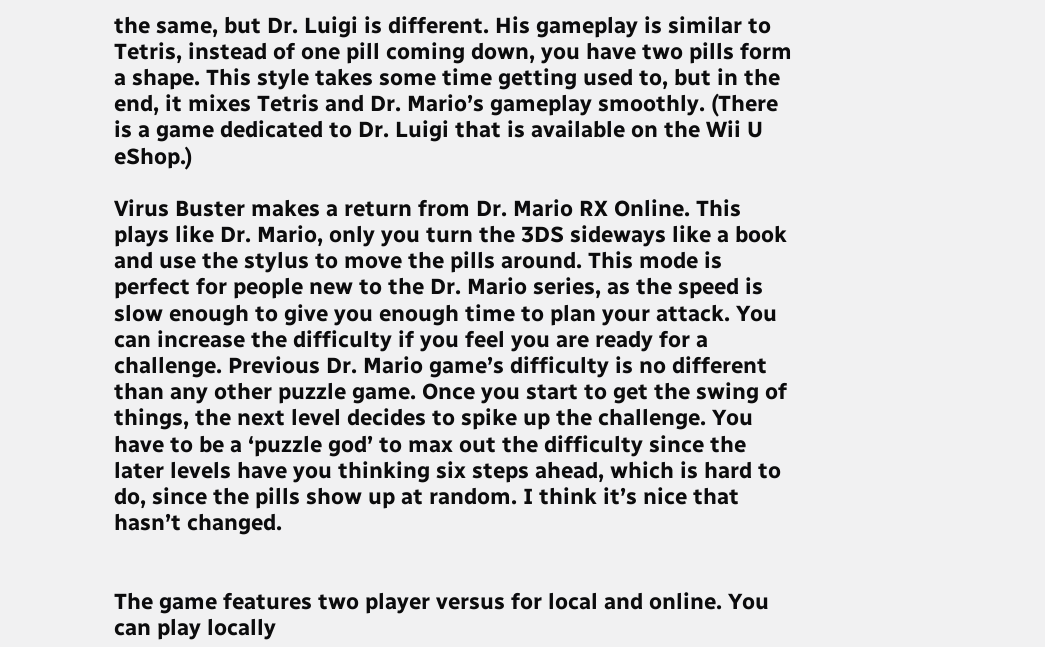the same, but Dr. Luigi is different. His gameplay is similar to Tetris, instead of one pill coming down, you have two pills form a shape. This style takes some time getting used to, but in the end, it mixes Tetris and Dr. Mario’s gameplay smoothly. (There is a game dedicated to Dr. Luigi that is available on the Wii U eShop.)

Virus Buster makes a return from Dr. Mario RX Online. This plays like Dr. Mario, only you turn the 3DS sideways like a book and use the stylus to move the pills around. This mode is perfect for people new to the Dr. Mario series, as the speed is slow enough to give you enough time to plan your attack. You can increase the difficulty if you feel you are ready for a challenge. Previous Dr. Mario game’s difficulty is no different than any other puzzle game. Once you start to get the swing of things, the next level decides to spike up the challenge. You have to be a ‘puzzle god’ to max out the difficulty since the later levels have you thinking six steps ahead, which is hard to do, since the pills show up at random. I think it’s nice that hasn’t changed.


The game features two player versus for local and online. You can play locally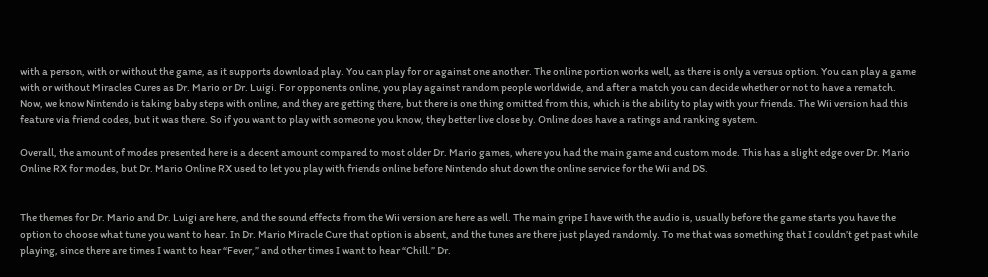with a person, with or without the game, as it supports download play. You can play for or against one another. The online portion works well, as there is only a versus option. You can play a game with or without Miracles Cures as Dr. Mario or Dr. Luigi. For opponents online, you play against random people worldwide, and after a match you can decide whether or not to have a rematch. Now, we know Nintendo is taking baby steps with online, and they are getting there, but there is one thing omitted from this, which is the ability to play with your friends. The Wii version had this feature via friend codes, but it was there. So if you want to play with someone you know, they better live close by. Online does have a ratings and ranking system.

Overall, the amount of modes presented here is a decent amount compared to most older Dr. Mario games, where you had the main game and custom mode. This has a slight edge over Dr. Mario Online RX for modes, but Dr. Mario Online RX used to let you play with friends online before Nintendo shut down the online service for the Wii and DS.


The themes for Dr. Mario and Dr. Luigi are here, and the sound effects from the Wii version are here as well. The main gripe I have with the audio is, usually before the game starts you have the option to choose what tune you want to hear. In Dr. Mario Miracle Cure that option is absent, and the tunes are there just played randomly. To me that was something that I couldn’t get past while playing, since there are times I want to hear “Fever,” and other times I want to hear “Chill.” Dr.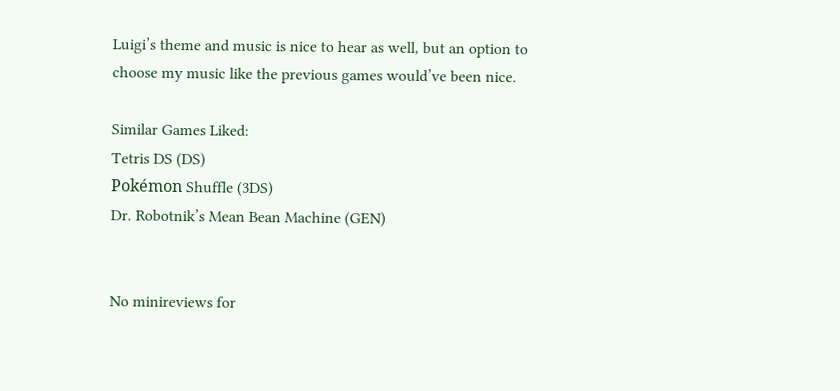Luigi’s theme and music is nice to hear as well, but an option to choose my music like the previous games would’ve been nice.

Similar Games Liked:
Tetris DS (DS)
Pokémon Shuffle (3DS)
Dr. Robotnik’s Mean Bean Machine (GEN)


No minireviews for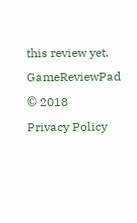this review yet.
GameReviewPad © 2018
Privacy Policy